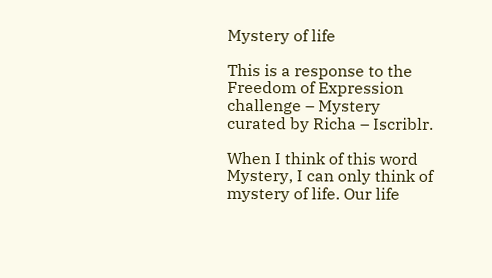Mystery of life

This is a response to the Freedom of Expression challenge – Mystery curated by Richa – Iscriblr.

When I think of this word Mystery, I can only think of mystery of life. Our life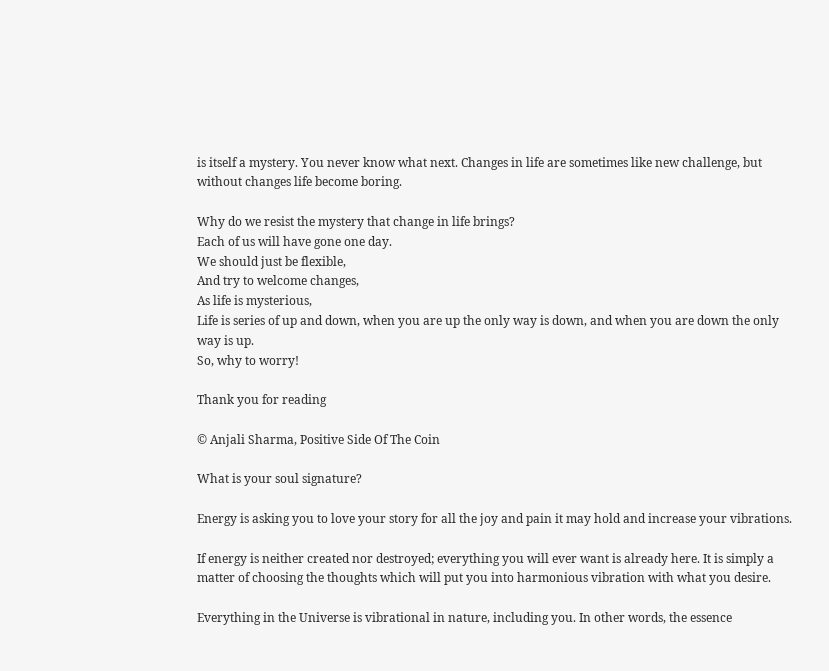is itself a mystery. You never know what next. Changes in life are sometimes like new challenge, but without changes life become boring.

Why do we resist the mystery that change in life brings?
Each of us will have gone one day.
We should just be flexible,
And try to welcome changes,
As life is mysterious,
Life is series of up and down, when you are up the only way is down, and when you are down the only way is up.
So, why to worry!

Thank you for reading

© Anjali Sharma, Positive Side Of The Coin

What is your soul signature?

Energy is asking you to love your story for all the joy and pain it may hold and increase your vibrations.

If energy is neither created nor destroyed; everything you will ever want is already here. It is simply a matter of choosing the thoughts which will put you into harmonious vibration with what you desire.

Everything in the Universe is vibrational in nature, including you. In other words, the essence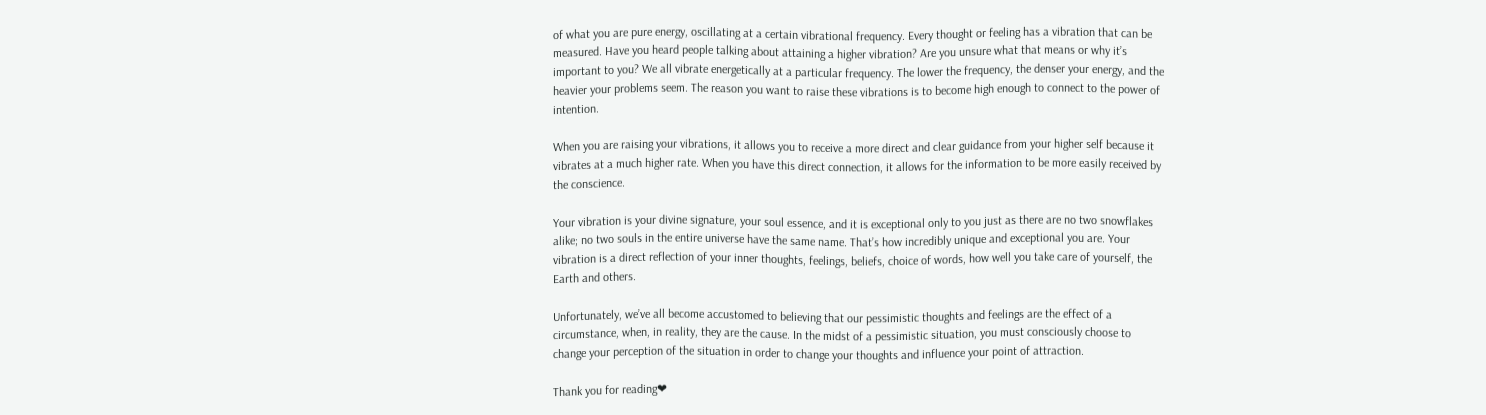of what you are pure energy, oscillating at a certain vibrational frequency. Every thought or feeling has a vibration that can be measured. Have you heard people talking about attaining a higher vibration? Are you unsure what that means or why it’s important to you? We all vibrate energetically at a particular frequency. The lower the frequency, the denser your energy, and the heavier your problems seem. The reason you want to raise these vibrations is to become high enough to connect to the power of intention.

When you are raising your vibrations, it allows you to receive a more direct and clear guidance from your higher self because it vibrates at a much higher rate. When you have this direct connection, it allows for the information to be more easily received by the conscience.

Your vibration is your divine signature, your soul essence, and it is exceptional only to you just as there are no two snowflakes alike; no two souls in the entire universe have the same name. That’s how incredibly unique and exceptional you are. Your vibration is a direct reflection of your inner thoughts, feelings, beliefs, choice of words, how well you take care of yourself, the Earth and others.

Unfortunately, we’ve all become accustomed to believing that our pessimistic thoughts and feelings are the effect of a circumstance, when, in reality, they are the cause. In the midst of a pessimistic situation, you must consciously choose to change your perception of the situation in order to change your thoughts and influence your point of attraction.

Thank you for reading❤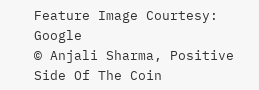Feature Image Courtesy: Google
© Anjali Sharma, Positive Side Of The Coin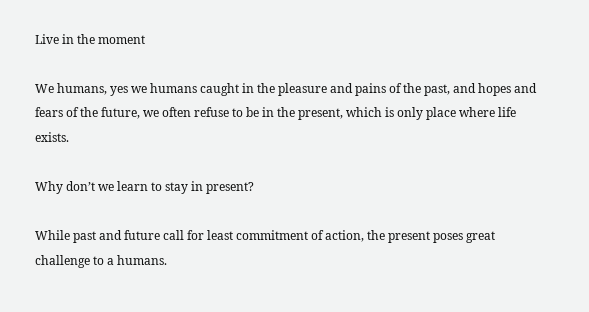Live in the moment

We humans, yes we humans caught in the pleasure and pains of the past, and hopes and fears of the future, we often refuse to be in the present, which is only place where life exists.

Why don’t we learn to stay in present?

While past and future call for least commitment of action, the present poses great challenge to a humans.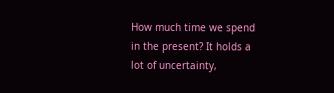How much time we spend in the present? It holds a lot of uncertainty,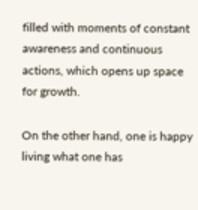filled with moments of constant awareness and continuous actions, which opens up space for growth.

On the other hand, one is happy living what one has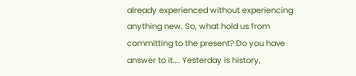already experienced without experiencing anything new. So, what hold us from committing to the present? Do you have answer to it…. Yesterday is history,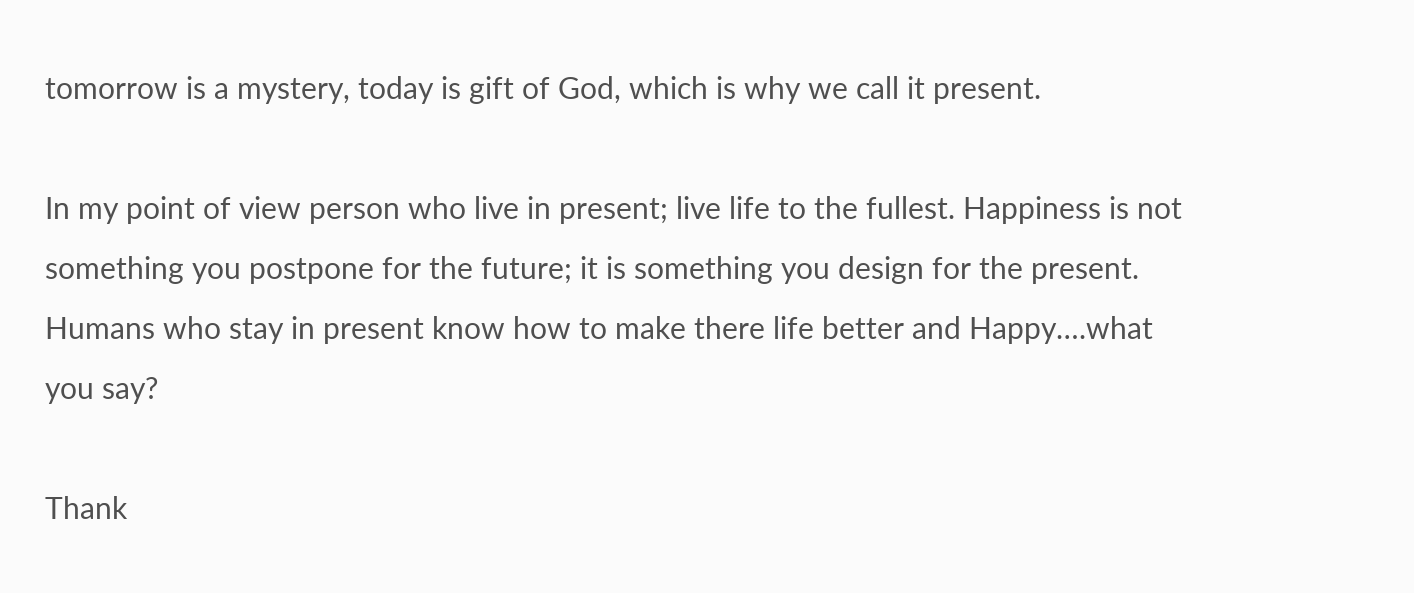tomorrow is a mystery, today is gift of God, which is why we call it present.

In my point of view person who live in present; live life to the fullest. Happiness is not something you postpone for the future; it is something you design for the present. Humans who stay in present know how to make there life better and Happy….what you say?

Thank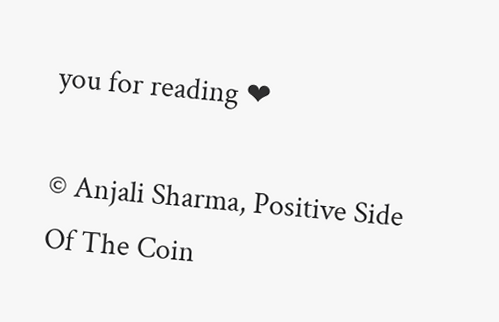you for reading ❤

© Anjali Sharma, Positive Side Of The Coin